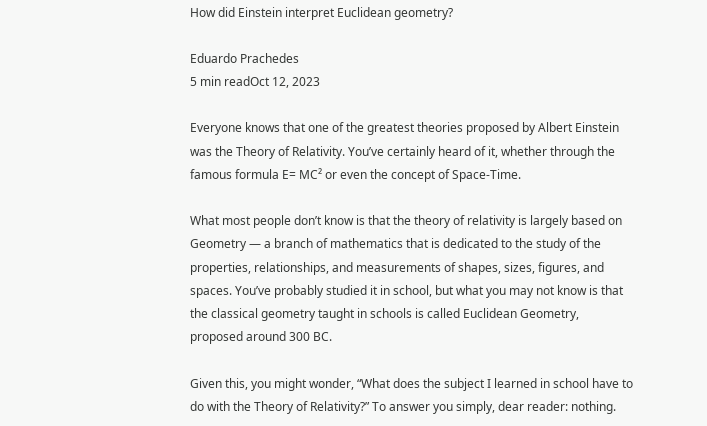How did Einstein interpret Euclidean geometry?

Eduardo Prachedes
5 min readOct 12, 2023

Everyone knows that one of the greatest theories proposed by Albert Einstein was the Theory of Relativity. You’ve certainly heard of it, whether through the famous formula E= MC² or even the concept of Space-Time.

What most people don’t know is that the theory of relativity is largely based on Geometry — a branch of mathematics that is dedicated to the study of the properties, relationships, and measurements of shapes, sizes, figures, and spaces. You’ve probably studied it in school, but what you may not know is that the classical geometry taught in schools is called Euclidean Geometry, proposed around 300 BC.

Given this, you might wonder, “What does the subject I learned in school have to do with the Theory of Relativity?” To answer you simply, dear reader: nothing.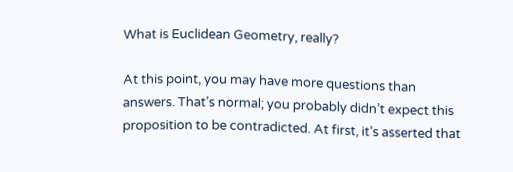What is Euclidean Geometry, really?

At this point, you may have more questions than answers. That’s normal; you probably didn’t expect this proposition to be contradicted. At first, it’s asserted that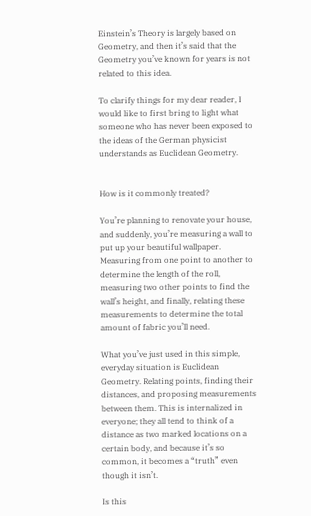Einstein’s Theory is largely based on Geometry, and then it’s said that the Geometry you’ve known for years is not related to this idea.

To clarify things for my dear reader, I would like to first bring to light what someone who has never been exposed to the ideas of the German physicist understands as Euclidean Geometry.


How is it commonly treated?

You’re planning to renovate your house, and suddenly, you’re measuring a wall to put up your beautiful wallpaper. Measuring from one point to another to determine the length of the roll, measuring two other points to find the wall’s height, and finally, relating these measurements to determine the total amount of fabric you’ll need.

What you’ve just used in this simple, everyday situation is Euclidean Geometry. Relating points, finding their distances, and proposing measurements between them. This is internalized in everyone; they all tend to think of a distance as two marked locations on a certain body, and because it’s so common, it becomes a “truth” even though it isn’t.

Is this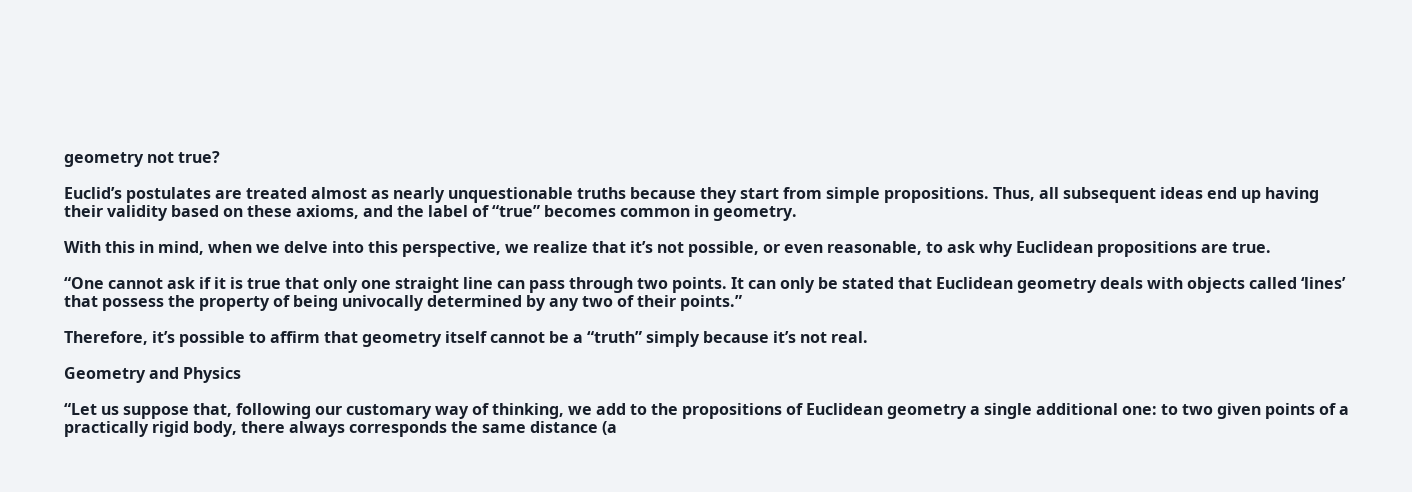geometry not true?

Euclid’s postulates are treated almost as nearly unquestionable truths because they start from simple propositions. Thus, all subsequent ideas end up having their validity based on these axioms, and the label of “true” becomes common in geometry.

With this in mind, when we delve into this perspective, we realize that it’s not possible, or even reasonable, to ask why Euclidean propositions are true.

“One cannot ask if it is true that only one straight line can pass through two points. It can only be stated that Euclidean geometry deals with objects called ‘lines’ that possess the property of being univocally determined by any two of their points.”

Therefore, it’s possible to affirm that geometry itself cannot be a “truth” simply because it’s not real.

Geometry and Physics

“Let us suppose that, following our customary way of thinking, we add to the propositions of Euclidean geometry a single additional one: to two given points of a practically rigid body, there always corresponds the same distance (a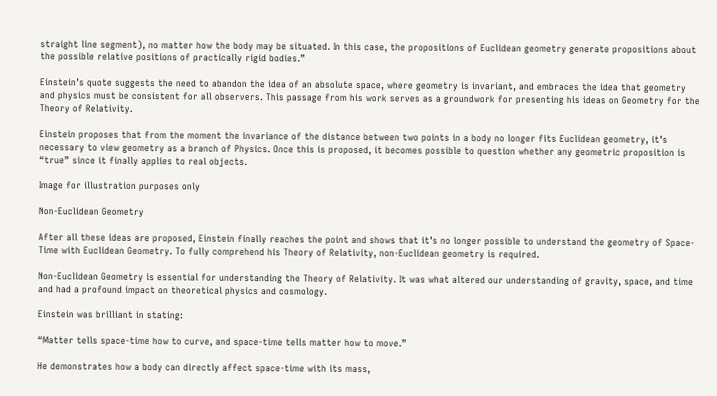straight line segment), no matter how the body may be situated. In this case, the propositions of Euclidean geometry generate propositions about the possible relative positions of practically rigid bodies.”

Einstein’s quote suggests the need to abandon the idea of an absolute space, where geometry is invariant, and embraces the idea that geometry and physics must be consistent for all observers. This passage from his work serves as a groundwork for presenting his ideas on Geometry for the Theory of Relativity.

Einstein proposes that from the moment the invariance of the distance between two points in a body no longer fits Euclidean geometry, it’s necessary to view geometry as a branch of Physics. Once this is proposed, it becomes possible to question whether any geometric proposition is “true” since it finally applies to real objects.

Image for illustration purposes only

Non-Euclidean Geometry

After all these ideas are proposed, Einstein finally reaches the point and shows that it’s no longer possible to understand the geometry of Space-Time with Euclidean Geometry. To fully comprehend his Theory of Relativity, non-Euclidean geometry is required.

Non-Euclidean Geometry is essential for understanding the Theory of Relativity. It was what altered our understanding of gravity, space, and time and had a profound impact on theoretical physics and cosmology.

Einstein was brilliant in stating:

“Matter tells space-time how to curve, and space-time tells matter how to move.”

He demonstrates how a body can directly affect space-time with its mass,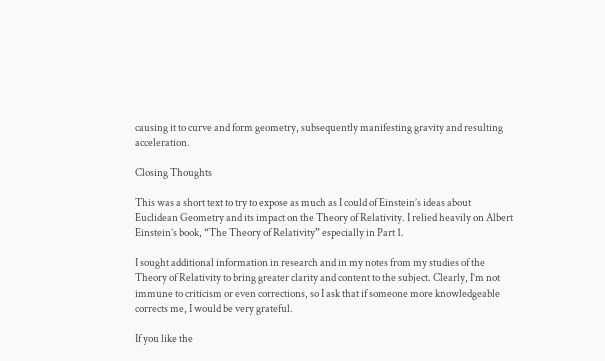causing it to curve and form geometry, subsequently manifesting gravity and resulting acceleration.

Closing Thoughts

This was a short text to try to expose as much as I could of Einstein’s ideas about Euclidean Geometry and its impact on the Theory of Relativity. I relied heavily on Albert Einstein’s book, “The Theory of Relativity” especially in Part 1.

I sought additional information in research and in my notes from my studies of the Theory of Relativity to bring greater clarity and content to the subject. Clearly, I’m not immune to criticism or even corrections, so I ask that if someone more knowledgeable corrects me, I would be very grateful.

If you like the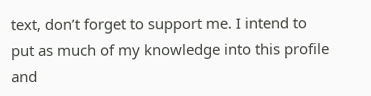text, don’t forget to support me. I intend to put as much of my knowledge into this profile and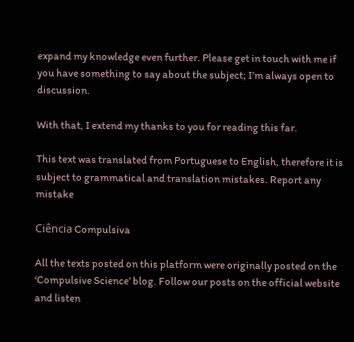expand my knowledge even further. Please get in touch with me if you have something to say about the subject; I’m always open to discussion.

With that, I extend my thanks to you for reading this far.

This text was translated from Portuguese to English, therefore it is subject to grammatical and translation mistakes. Report any mistake

Ciência Compulsiva

All the texts posted on this platform were originally posted on the ‘Compulsive Science’ blog. Follow our posts on the official website and listen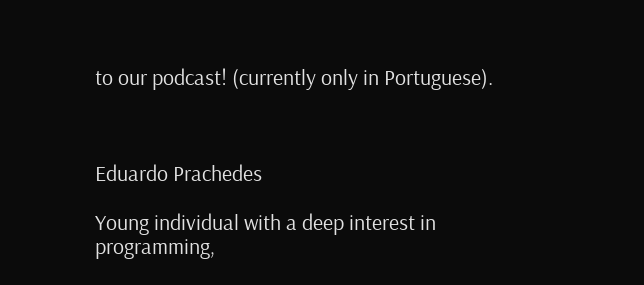to our podcast! (currently only in Portuguese).



Eduardo Prachedes

Young individual with a deep interest in programming,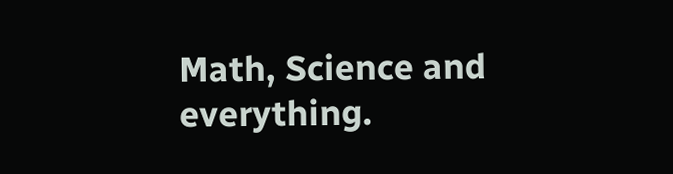Math, Science and everything.